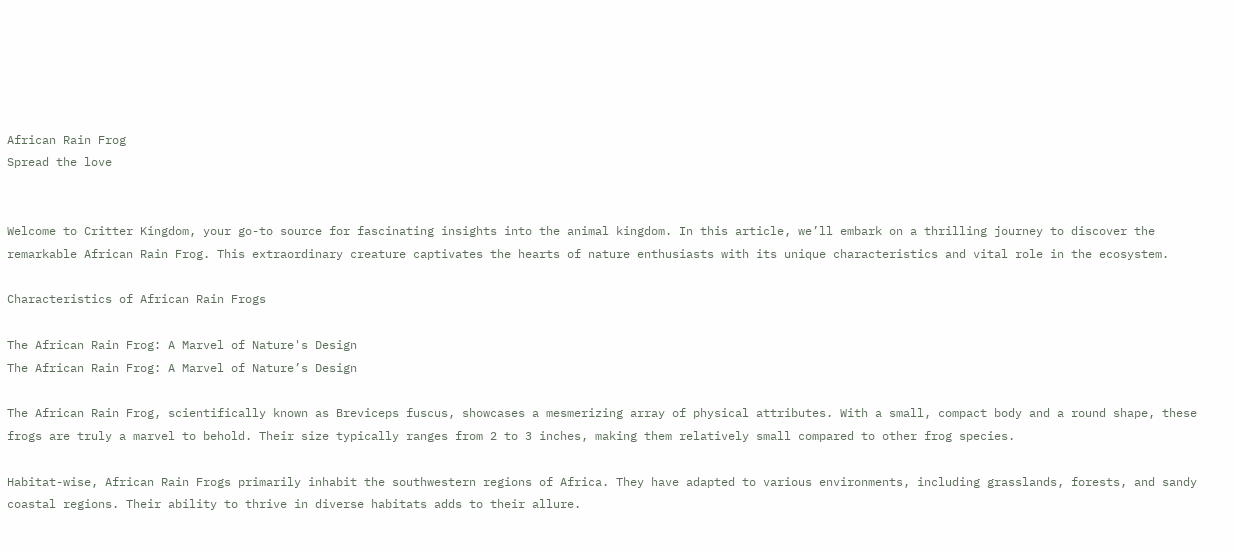African Rain Frog
Spread the love


Welcome to Critter Kingdom, your go-to source for fascinating insights into the animal kingdom. In this article, we’ll embark on a thrilling journey to discover the remarkable African Rain Frog. This extraordinary creature captivates the hearts of nature enthusiasts with its unique characteristics and vital role in the ecosystem.

Characteristics of African Rain Frogs

The African Rain Frog: A Marvel of Nature's Design
The African Rain Frog: A Marvel of Nature’s Design

The African Rain Frog, scientifically known as Breviceps fuscus, showcases a mesmerizing array of physical attributes. With a small, compact body and a round shape, these frogs are truly a marvel to behold. Their size typically ranges from 2 to 3 inches, making them relatively small compared to other frog species.

Habitat-wise, African Rain Frogs primarily inhabit the southwestern regions of Africa. They have adapted to various environments, including grasslands, forests, and sandy coastal regions. Their ability to thrive in diverse habitats adds to their allure.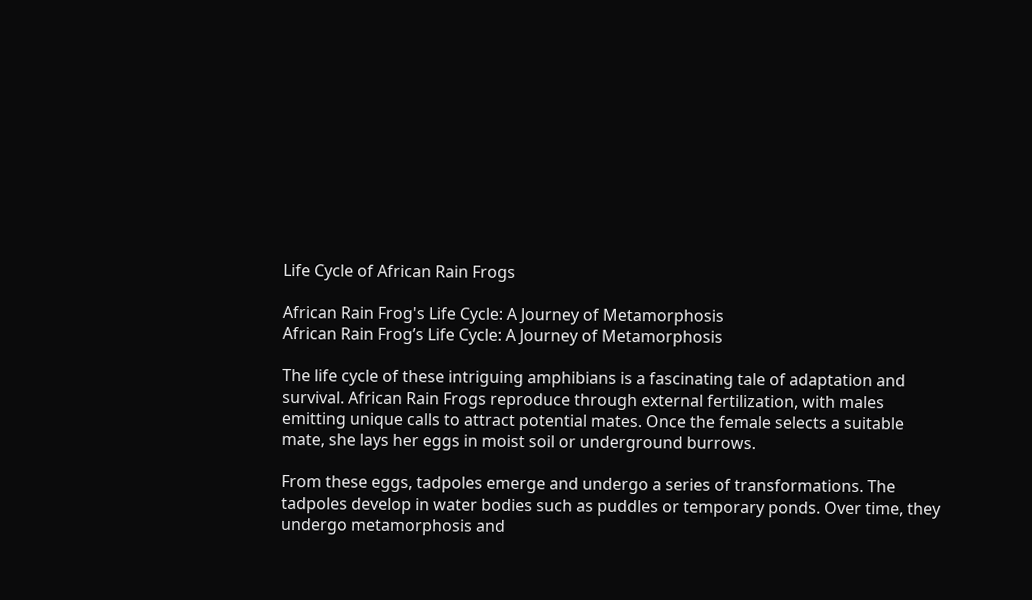Life Cycle of African Rain Frogs

African Rain Frog's Life Cycle: A Journey of Metamorphosis
African Rain Frog’s Life Cycle: A Journey of Metamorphosis

The life cycle of these intriguing amphibians is a fascinating tale of adaptation and survival. African Rain Frogs reproduce through external fertilization, with males emitting unique calls to attract potential mates. Once the female selects a suitable mate, she lays her eggs in moist soil or underground burrows.

From these eggs, tadpoles emerge and undergo a series of transformations. The tadpoles develop in water bodies such as puddles or temporary ponds. Over time, they undergo metamorphosis and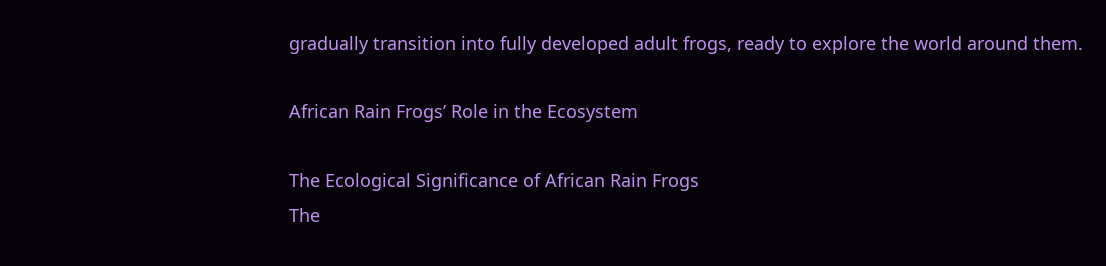gradually transition into fully developed adult frogs, ready to explore the world around them.

African Rain Frogs’ Role in the Ecosystem

The Ecological Significance of African Rain Frogs
The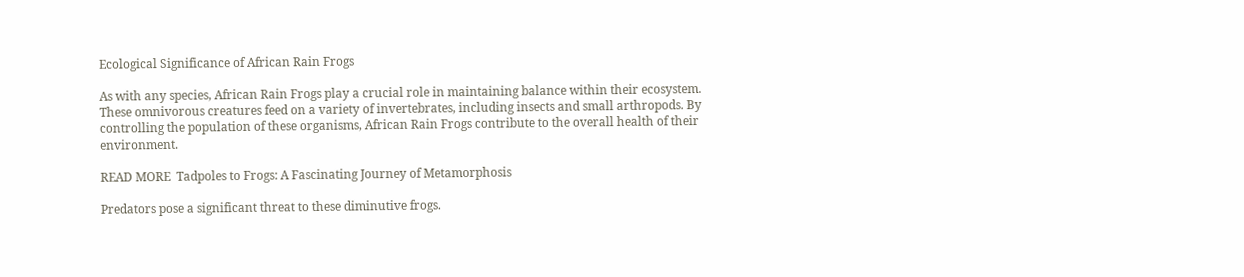Ecological Significance of African Rain Frogs

As with any species, African Rain Frogs play a crucial role in maintaining balance within their ecosystem. These omnivorous creatures feed on a variety of invertebrates, including insects and small arthropods. By controlling the population of these organisms, African Rain Frogs contribute to the overall health of their environment.

READ MORE  Tadpoles to Frogs: A Fascinating Journey of Metamorphosis

Predators pose a significant threat to these diminutive frogs.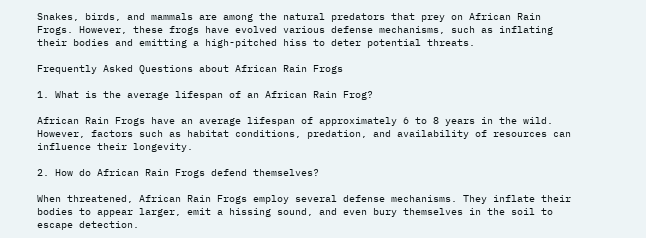Snakes, birds, and mammals are among the natural predators that prey on African Rain Frogs. However, these frogs have evolved various defense mechanisms, such as inflating their bodies and emitting a high-pitched hiss to deter potential threats.

Frequently Asked Questions about African Rain Frogs

1. What is the average lifespan of an African Rain Frog?

African Rain Frogs have an average lifespan of approximately 6 to 8 years in the wild. However, factors such as habitat conditions, predation, and availability of resources can influence their longevity.

2. How do African Rain Frogs defend themselves?

When threatened, African Rain Frogs employ several defense mechanisms. They inflate their bodies to appear larger, emit a hissing sound, and even bury themselves in the soil to escape detection.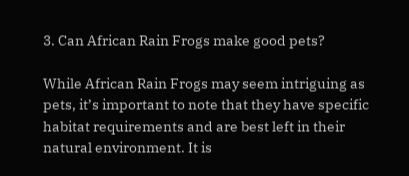3. Can African Rain Frogs make good pets?

While African Rain Frogs may seem intriguing as pets, it’s important to note that they have specific habitat requirements and are best left in their natural environment. It is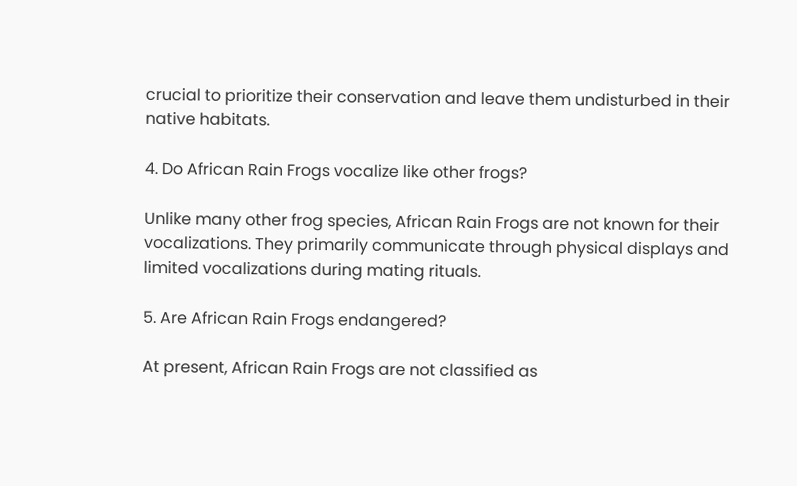crucial to prioritize their conservation and leave them undisturbed in their native habitats.

4. Do African Rain Frogs vocalize like other frogs?

Unlike many other frog species, African Rain Frogs are not known for their vocalizations. They primarily communicate through physical displays and limited vocalizations during mating rituals.

5. Are African Rain Frogs endangered?

At present, African Rain Frogs are not classified as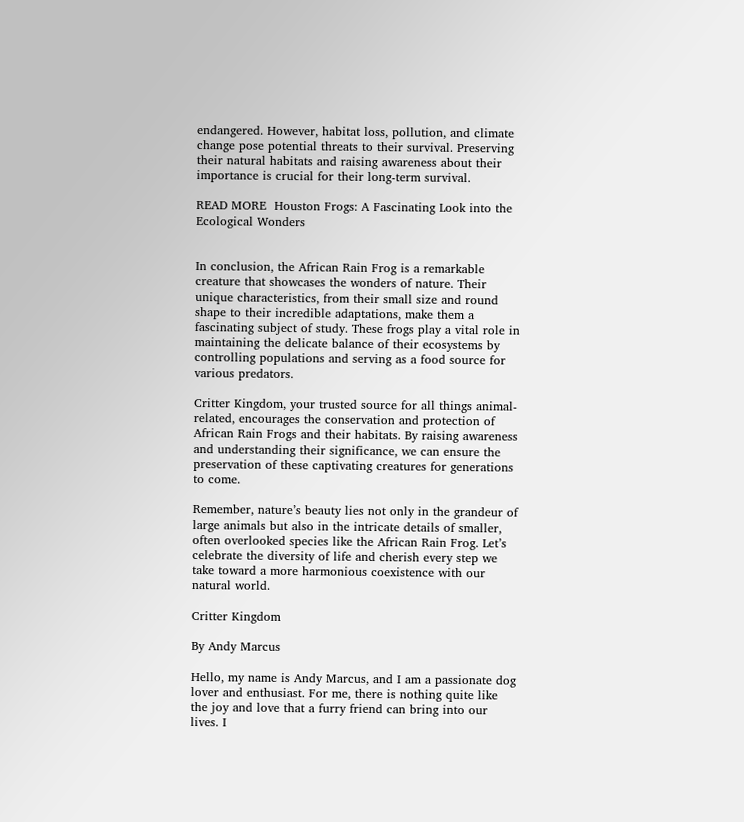endangered. However, habitat loss, pollution, and climate change pose potential threats to their survival. Preserving their natural habitats and raising awareness about their importance is crucial for their long-term survival.

READ MORE  Houston Frogs: A Fascinating Look into the Ecological Wonders


In conclusion, the African Rain Frog is a remarkable creature that showcases the wonders of nature. Their unique characteristics, from their small size and round shape to their incredible adaptations, make them a fascinating subject of study. These frogs play a vital role in maintaining the delicate balance of their ecosystems by controlling populations and serving as a food source for various predators.

Critter Kingdom, your trusted source for all things animal-related, encourages the conservation and protection of African Rain Frogs and their habitats. By raising awareness and understanding their significance, we can ensure the preservation of these captivating creatures for generations to come.

Remember, nature’s beauty lies not only in the grandeur of large animals but also in the intricate details of smaller, often overlooked species like the African Rain Frog. Let’s celebrate the diversity of life and cherish every step we take toward a more harmonious coexistence with our natural world.

Critter Kingdom

By Andy Marcus

Hello, my name is Andy Marcus, and I am a passionate dog lover and enthusiast. For me, there is nothing quite like the joy and love that a furry friend can bring into our lives. I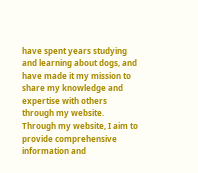have spent years studying and learning about dogs, and have made it my mission to share my knowledge and expertise with others through my website. Through my website, I aim to provide comprehensive information and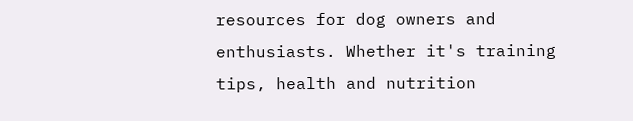resources for dog owners and enthusiasts. Whether it's training tips, health and nutrition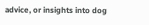advice, or insights into dog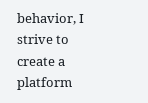behavior, I strive to create a platform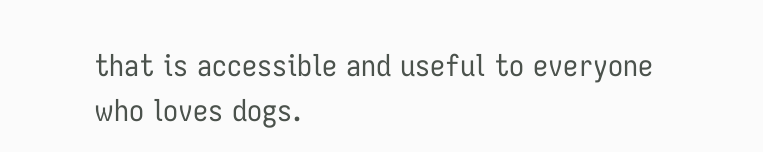that is accessible and useful to everyone who loves dogs.